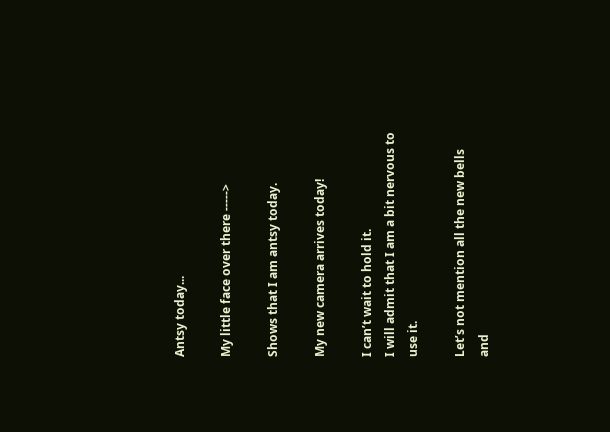Antsy today...

My little face over there ----->

Shows that I am antsy today.

My new camera arrives today!

I can’t wait to hold it.
I will admit that I am a bit nervous to use it.

Let’s not mention all the new bells and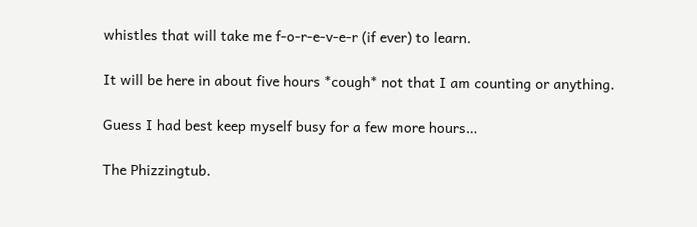whistles that will take me f-o-r-e-v-e-r (if ever) to learn.

It will be here in about five hours *cough* not that I am counting or anything.

Guess I had best keep myself busy for a few more hours…

The Phizzingtub.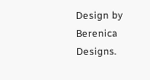Design by Berenica Designs.